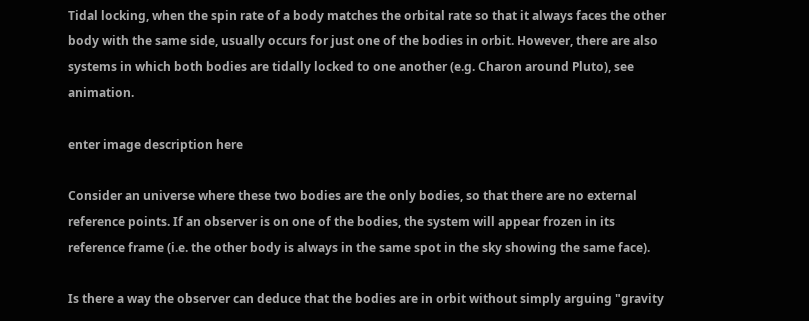Tidal locking, when the spin rate of a body matches the orbital rate so that it always faces the other body with the same side, usually occurs for just one of the bodies in orbit. However, there are also systems in which both bodies are tidally locked to one another (e.g. Charon around Pluto), see animation.

enter image description here

Consider an universe where these two bodies are the only bodies, so that there are no external reference points. If an observer is on one of the bodies, the system will appear frozen in its reference frame (i.e. the other body is always in the same spot in the sky showing the same face).

Is there a way the observer can deduce that the bodies are in orbit without simply arguing "gravity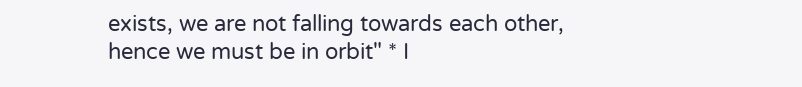exists, we are not falling towards each other, hence we must be in orbit" * I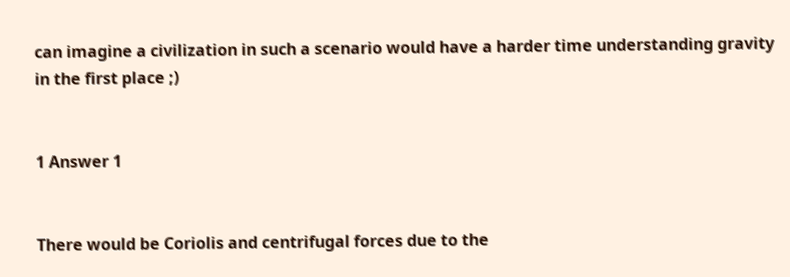can imagine a civilization in such a scenario would have a harder time understanding gravity in the first place ;)


1 Answer 1


There would be Coriolis and centrifugal forces due to the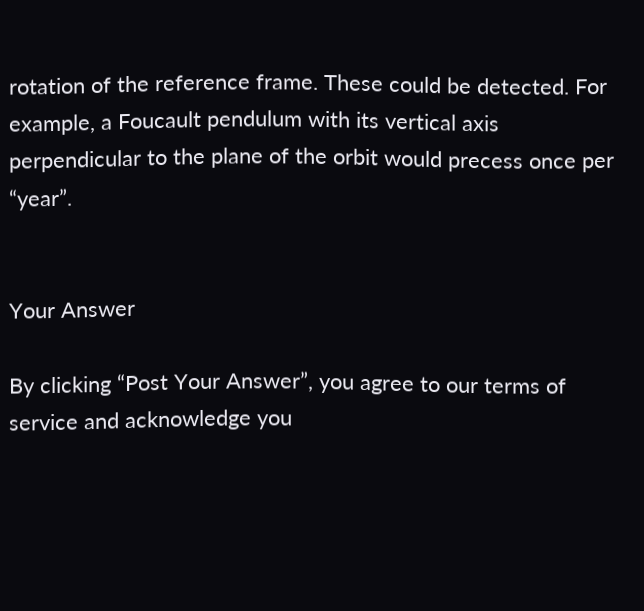rotation of the reference frame. These could be detected. For example, a Foucault pendulum with its vertical axis perpendicular to the plane of the orbit would precess once per “year”.


Your Answer

By clicking “Post Your Answer”, you agree to our terms of service and acknowledge you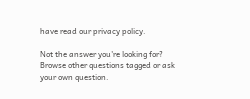have read our privacy policy.

Not the answer you're looking for? Browse other questions tagged or ask your own question.